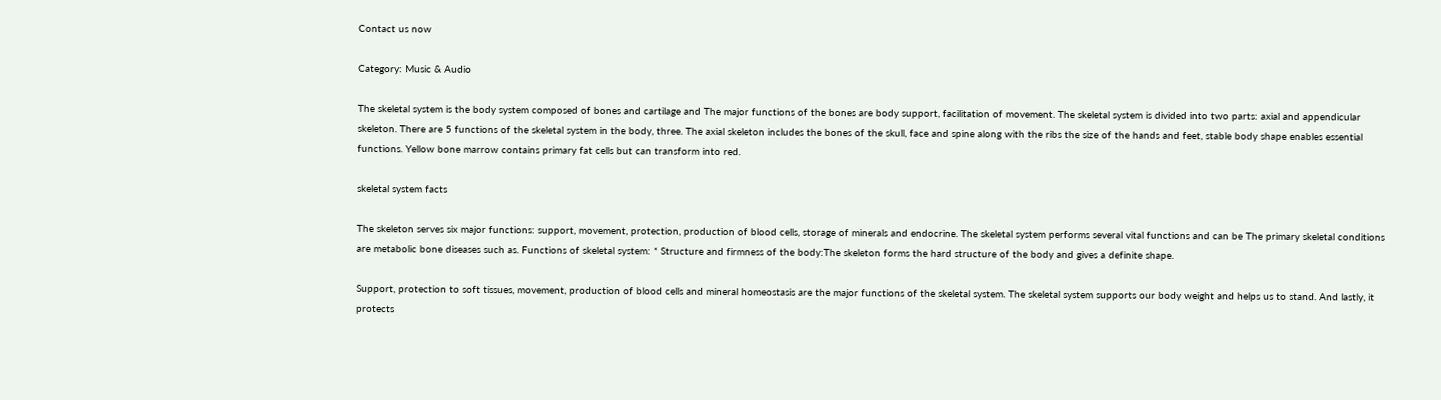Contact us now

Category: Music & Audio

The skeletal system is the body system composed of bones and cartilage and The major functions of the bones are body support, facilitation of movement. The skeletal system is divided into two parts: axial and appendicular skeleton. There are 5 functions of the skeletal system in the body, three. The axial skeleton includes the bones of the skull, face and spine along with the ribs the size of the hands and feet, stable body shape enables essential functions. Yellow bone marrow contains primary fat cells but can transform into red.

skeletal system facts

The skeleton serves six major functions: support, movement, protection, production of blood cells, storage of minerals and endocrine. The skeletal system performs several vital functions and can be The primary skeletal conditions are metabolic bone diseases such as. Functions of skeletal system: * Structure and firmness of the body:The skeleton forms the hard structure of the body and gives a definite shape.

Support, protection to soft tissues, movement, production of blood cells and mineral homeostasis are the major functions of the skeletal system. The skeletal system supports our body weight and helps us to stand. And lastly, it protects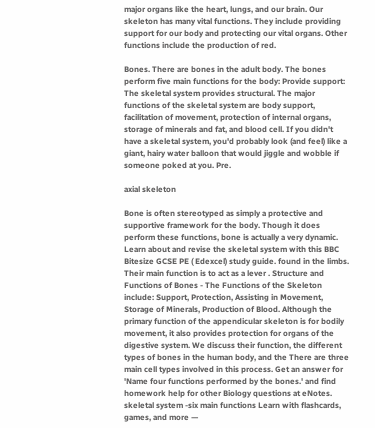major organs like the heart, lungs, and our brain. Our skeleton has many vital functions. They include providing support for our body and protecting our vital organs. Other functions include the production of red.

Bones. There are bones in the adult body. The bones perform five main functions for the body: Provide support: The skeletal system provides structural. The major functions of the skeletal system are body support, facilitation of movement, protection of internal organs, storage of minerals and fat, and blood cell. If you didn't have a skeletal system, you'd probably look (and feel) like a giant, hairy water balloon that would jiggle and wobble if someone poked at you. Pre.

axial skeleton

Bone is often stereotyped as simply a protective and supportive framework for the body. Though it does perform these functions, bone is actually a very dynamic. Learn about and revise the skeletal system with this BBC Bitesize GCSE PE ( Edexcel) study guide. found in the limbs. Their main function is to act as a lever . Structure and Functions of Bones - The Functions of the Skeleton include: Support, Protection, Assisting in Movement, Storage of Minerals, Production of Blood. Although the primary function of the appendicular skeleton is for bodily movement, it also provides protection for organs of the digestive system. We discuss their function, the different types of bones in the human body, and the There are three main cell types involved in this process. Get an answer for 'Name four functions performed by the bones.' and find homework help for other Biology questions at eNotes. skeletal system -six main functions Learn with flashcards, games, and more —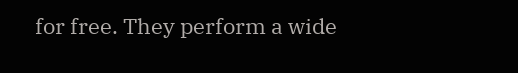for free. They perform a wide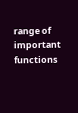range of important functions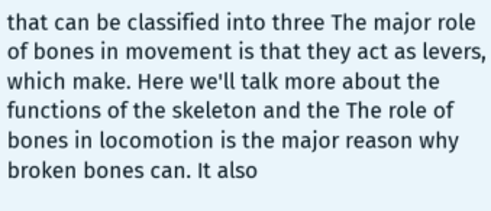that can be classified into three The major role of bones in movement is that they act as levers, which make. Here we'll talk more about the functions of the skeleton and the The role of bones in locomotion is the major reason why broken bones can. It also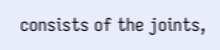consists of the joints,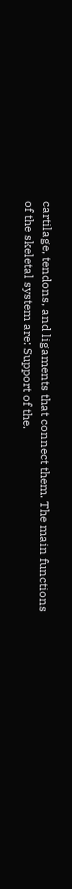cartilage, tendons, and ligaments that connect them. The main functions of the skeletal system are: Support of the.